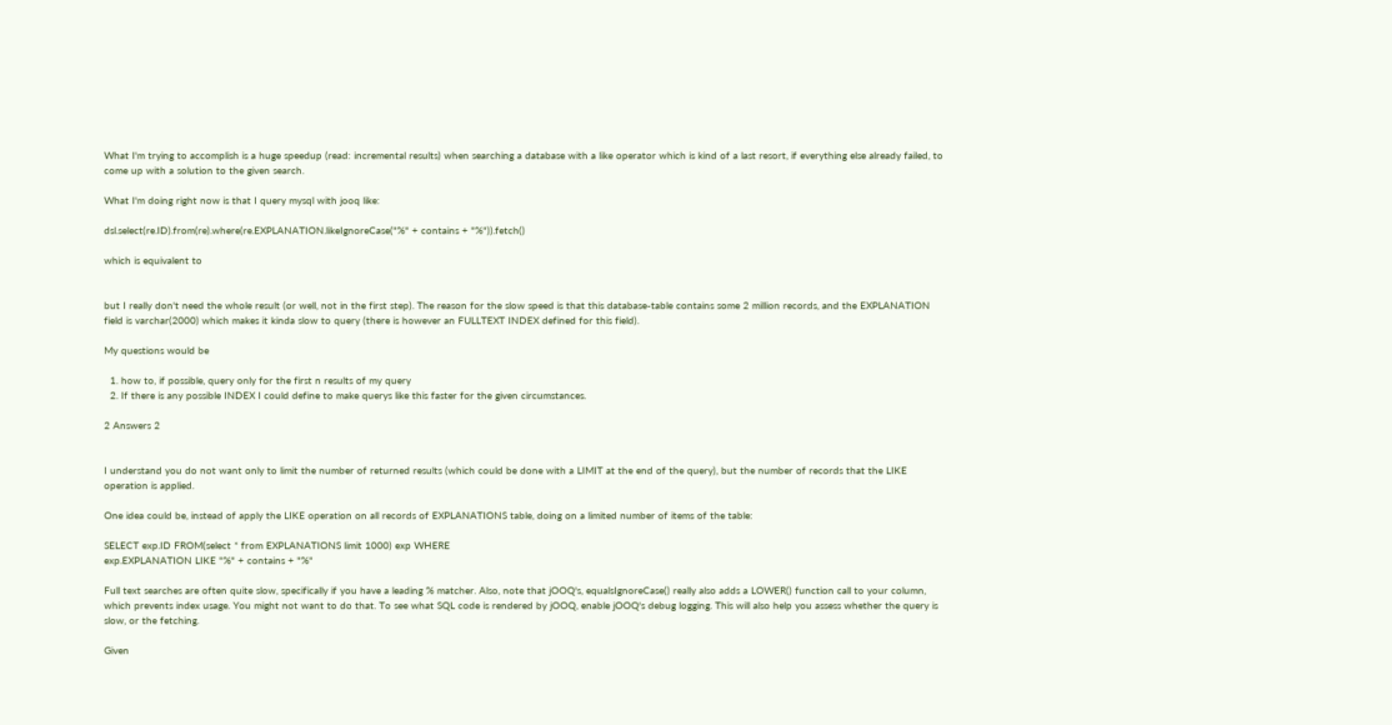What I'm trying to accomplish is a huge speedup (read: incremental results) when searching a database with a like operator which is kind of a last resort, if everything else already failed, to come up with a solution to the given search.

What I'm doing right now is that I query mysql with jooq like:

dsl.select(re.ID).from(re).where(re.EXPLANATION.likeIgnoreCase("%" + contains + "%")).fetch()

which is equivalent to


but I really don't need the whole result (or well, not in the first step). The reason for the slow speed is that this database-table contains some 2 million records, and the EXPLANATION field is varchar(2000) which makes it kinda slow to query (there is however an FULLTEXT INDEX defined for this field).

My questions would be

  1. how to, if possible, query only for the first n results of my query
  2. If there is any possible INDEX I could define to make querys like this faster for the given circumstances.

2 Answers 2


I understand you do not want only to limit the number of returned results (which could be done with a LIMIT at the end of the query), but the number of records that the LIKE operation is applied.

One idea could be, instead of apply the LIKE operation on all records of EXPLANATIONS table, doing on a limited number of items of the table:

SELECT exp.ID FROM(select * from EXPLANATIONS limit 1000) exp WHERE
exp.EXPLANATION LIKE "%" + contains + "%"

Full text searches are often quite slow, specifically if you have a leading % matcher. Also, note that jOOQ's, equalsIgnoreCase() really also adds a LOWER() function call to your column, which prevents index usage. You might not want to do that. To see what SQL code is rendered by jOOQ, enable jOOQ's debug logging. This will also help you assess whether the query is slow, or the fetching.

Given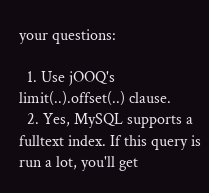your questions:

  1. Use jOOQ's limit(..).offset(..) clause.
  2. Yes, MySQL supports a fulltext index. If this query is run a lot, you'll get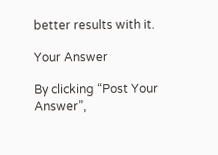better results with it.

Your Answer

By clicking “Post Your Answer”,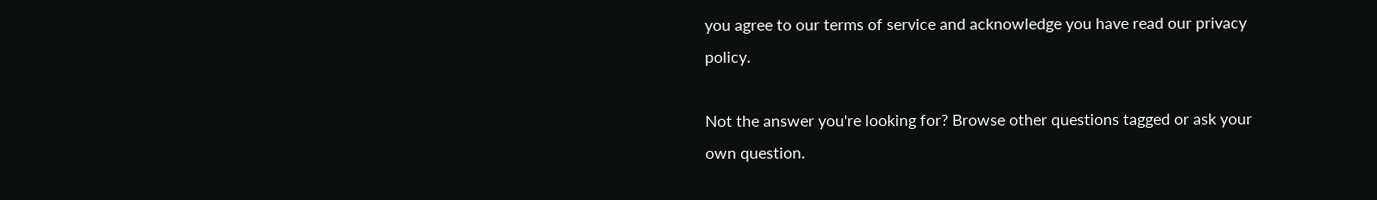you agree to our terms of service and acknowledge you have read our privacy policy.

Not the answer you're looking for? Browse other questions tagged or ask your own question.